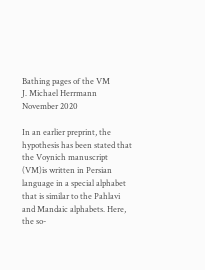Bathing pages of the VM
J. Michael Herrmann
November 2020

In an earlier preprint, the hypothesis has been stated that the Voynich manuscript (VM)is written in Persian language in a special alphabet that is similar to the Pahlavi and Mandaic alphabets. Here, the so-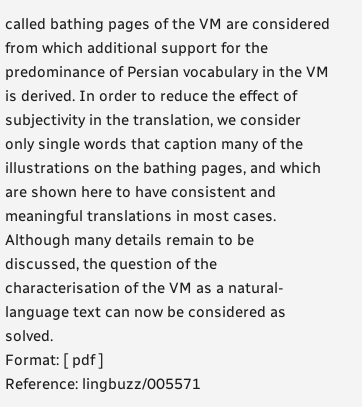called bathing pages of the VM are considered from which additional support for the predominance of Persian vocabulary in the VM is derived. In order to reduce the effect of subjectivity in the translation, we consider only single words that caption many of the illustrations on the bathing pages, and which are shown here to have consistent and meaningful translations in most cases. Although many details remain to be discussed, the question of the characterisation of the VM as a natural-language text can now be considered as solved.
Format: [ pdf ]
Reference: lingbuzz/005571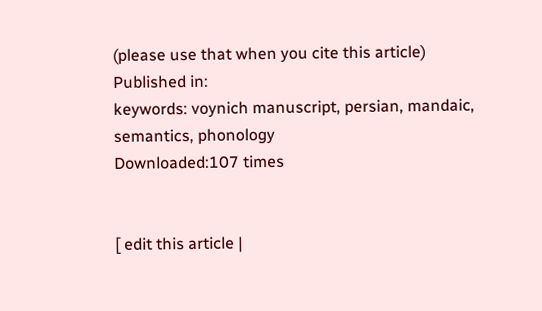(please use that when you cite this article)
Published in:
keywords: voynich manuscript, persian, mandaic, semantics, phonology
Downloaded:107 times


[ edit this article |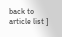back to article list ]